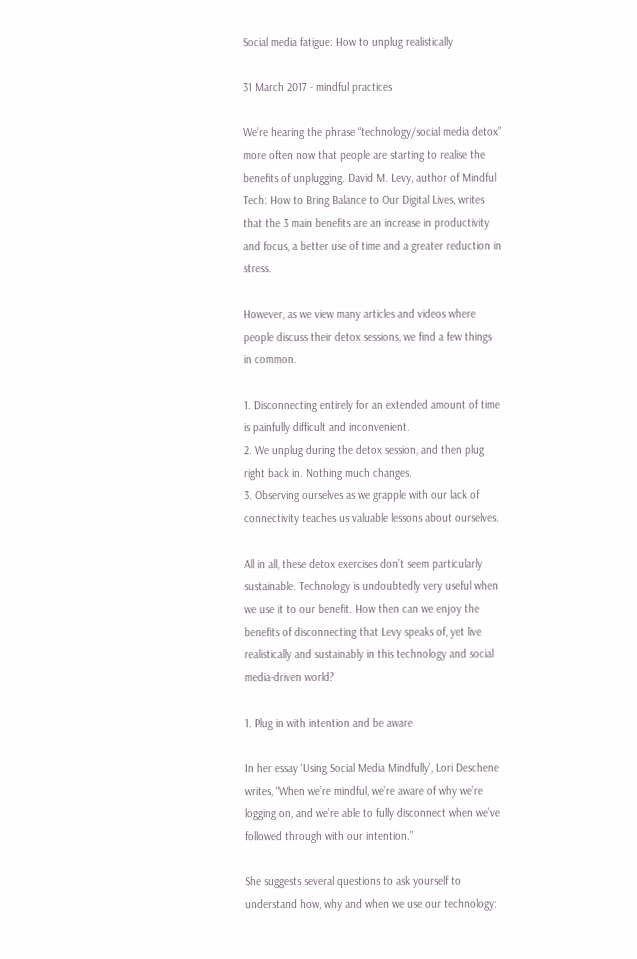Social media fatigue: How to unplug realistically

31 March 2017 - mindful practices

We’re hearing the phrase “technology/social media detox” more often now that people are starting to realise the benefits of unplugging. David M. Levy, author of Mindful Tech: How to Bring Balance to Our Digital Lives, writes that the 3 main benefits are an increase in productivity and focus, a better use of time and a greater reduction in stress.

However, as we view many articles and videos where people discuss their detox sessions, we find a few things in common.

1. Disconnecting entirely for an extended amount of time is painfully difficult and inconvenient.
2. We unplug during the detox session, and then plug right back in. Nothing much changes.
3. Observing ourselves as we grapple with our lack of connectivity teaches us valuable lessons about ourselves.

All in all, these detox exercises don’t seem particularly sustainable. Technology is undoubtedly very useful when we use it to our benefit. How then can we enjoy the benefits of disconnecting that Levy speaks of, yet live realistically and sustainably in this technology and social media-driven world?

1. Plug in with intention and be aware

In her essay ‘Using Social Media Mindfully’, Lori Deschene writes, “When we’re mindful, we’re aware of why we’re logging on, and we’re able to fully disconnect when we’ve followed through with our intention.”

She suggests several questions to ask yourself to understand how, why and when we use our technology: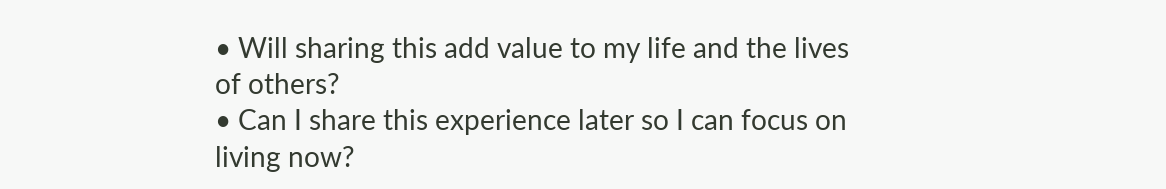• Will sharing this add value to my life and the lives of others?
• Can I share this experience later so I can focus on living now?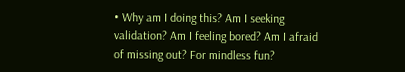• Why am I doing this? Am I seeking validation? Am I feeling bored? Am I afraid of missing out? For mindless fun?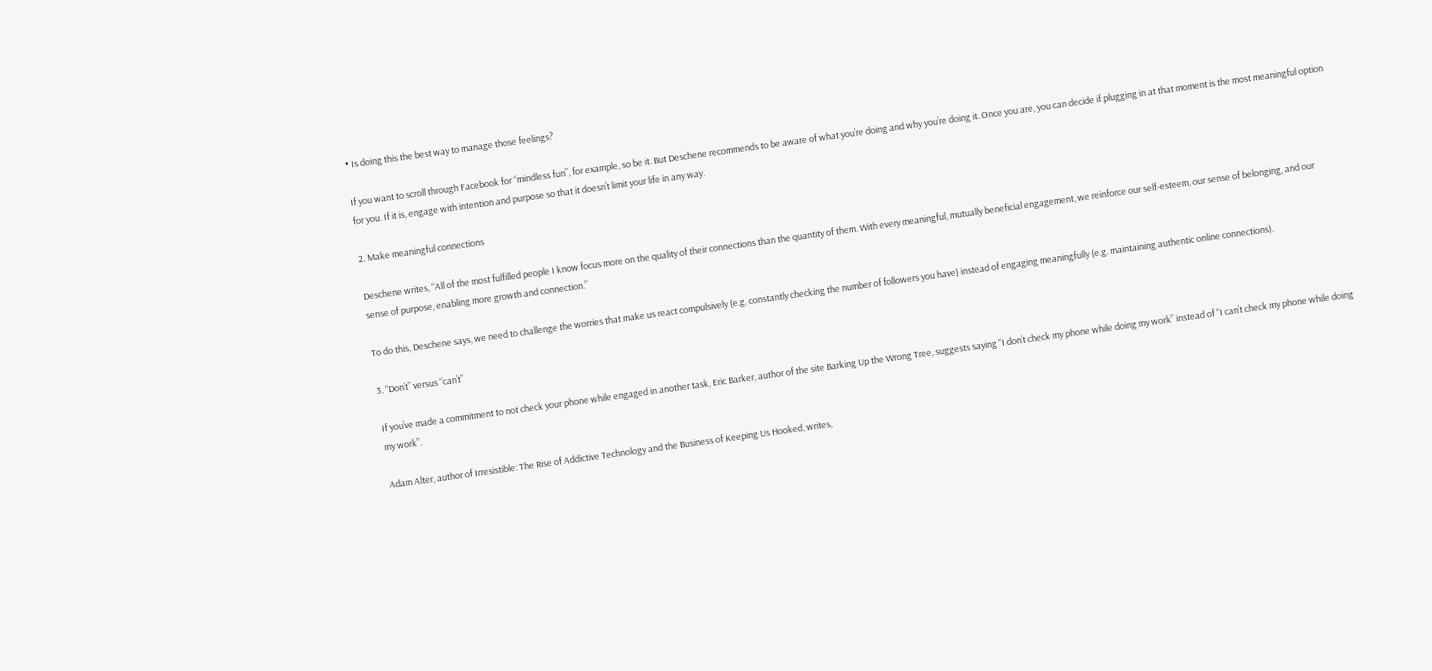• Is doing this the best way to manage those feelings?

If you want to scroll through Facebook for “mindless fun”, for example, so be it. But Deschene recommends to be aware of what you’re doing and why you’re doing it. Once you are, you can decide if plugging in at that moment is the most meaningful option for you. If it is, engage with intention and purpose so that it doesn’t limit your life in any way.

2. Make meaningful connections

Deschene writes, “All of the most fulfilled people I know focus more on the quality of their connections than the quantity of them. With every meaningful, mutually beneficial engagement, we reinforce our self-esteem, our sense of belonging, and our sense of purpose, enabling more growth and connection.”

To do this, Deschene says, we need to challenge the worries that make us react compulsively (e.g. constantly checking the number of followers you have) instead of engaging meaningfully (e.g. maintaining authentic online connections).

3. “Don’t” versus “can’t”

If you’ve made a commitment to not check your phone while engaged in another task, Eric Barker, author of the site Barking Up the Wrong Tree, suggests saying “I don’t check my phone while doing my work” instead of “I can’t check my phone while doing my work”.

Adam Alter, author of Irresistible: The Rise of Addictive Technology and the Business of Keeping Us Hooked, writes,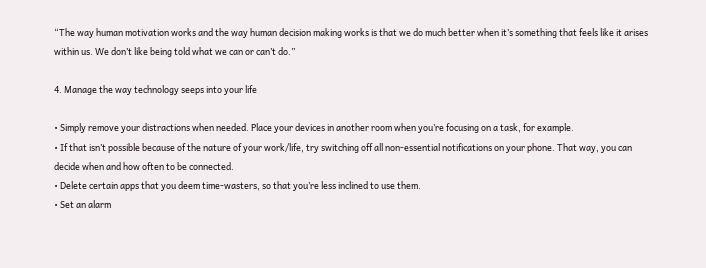“The way human motivation works and the way human decision making works is that we do much better when it’s something that feels like it arises within us. We don’t like being told what we can or can’t do.”

4. Manage the way technology seeps into your life

• Simply remove your distractions when needed. Place your devices in another room when you’re focusing on a task, for example.
• If that isn’t possible because of the nature of your work/life, try switching off all non-essential notifications on your phone. That way, you can decide when and how often to be connected.
• Delete certain apps that you deem time-wasters, so that you’re less inclined to use them.
• Set an alarm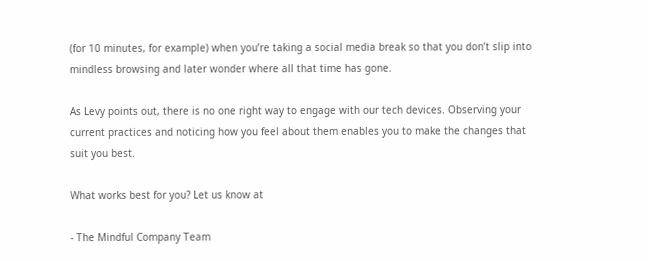(for 10 minutes, for example) when you’re taking a social media break so that you don’t slip into mindless browsing and later wonder where all that time has gone.

As Levy points out, there is no one right way to engage with our tech devices. Observing your current practices and noticing how you feel about them enables you to make the changes that suit you best.

What works best for you? Let us know at

- The Mindful Company Team